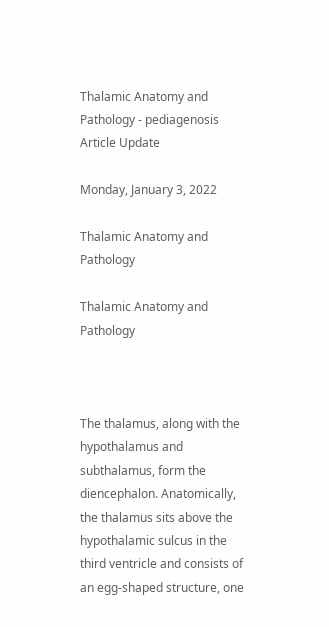Thalamic Anatomy and Pathology - pediagenosis
Article Update

Monday, January 3, 2022

Thalamic Anatomy and Pathology

Thalamic Anatomy and Pathology



The thalamus, along with the hypothalamus and subthalamus, form the diencephalon. Anatomically, the thalamus sits above the hypothalamic sulcus in the third ventricle and consists of an egg-shaped structure, one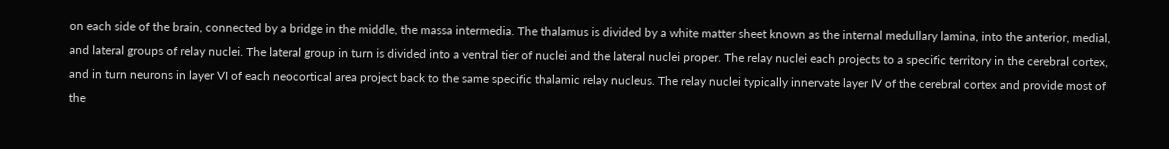on each side of the brain, connected by a bridge in the middle, the massa intermedia. The thalamus is divided by a white matter sheet known as the internal medullary lamina, into the anterior, medial, and lateral groups of relay nuclei. The lateral group in turn is divided into a ventral tier of nuclei and the lateral nuclei proper. The relay nuclei each projects to a specific territory in the cerebral cortex, and in turn neurons in layer VI of each neocortical area project back to the same specific thalamic relay nucleus. The relay nuclei typically innervate layer IV of the cerebral cortex and provide most of the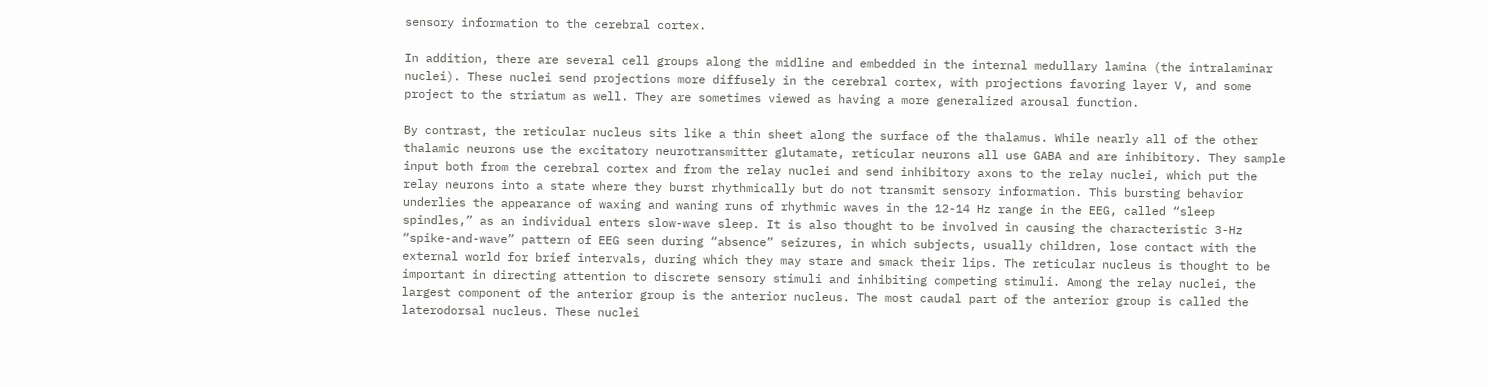sensory information to the cerebral cortex.

In addition, there are several cell groups along the midline and embedded in the internal medullary lamina (the intralaminar nuclei). These nuclei send projections more diffusely in the cerebral cortex, with projections favoring layer V, and some project to the striatum as well. They are sometimes viewed as having a more generalized arousal function.

By contrast, the reticular nucleus sits like a thin sheet along the surface of the thalamus. While nearly all of the other thalamic neurons use the excitatory neurotransmitter glutamate, reticular neurons all use GABA and are inhibitory. They sample input both from the cerebral cortex and from the relay nuclei and send inhibitory axons to the relay nuclei, which put the relay neurons into a state where they burst rhythmically but do not transmit sensory information. This bursting behavior underlies the appearance of waxing and waning runs of rhythmic waves in the 12-14 Hz range in the EEG, called “sleep spindles,” as an individual enters slow-wave sleep. It is also thought to be involved in causing the characteristic 3-Hz “spike-and-wave” pattern of EEG seen during “absence” seizures, in which subjects, usually children, lose contact with the external world for brief intervals, during which they may stare and smack their lips. The reticular nucleus is thought to be important in directing attention to discrete sensory stimuli and inhibiting competing stimuli. Among the relay nuclei, the largest component of the anterior group is the anterior nucleus. The most caudal part of the anterior group is called the laterodorsal nucleus. These nuclei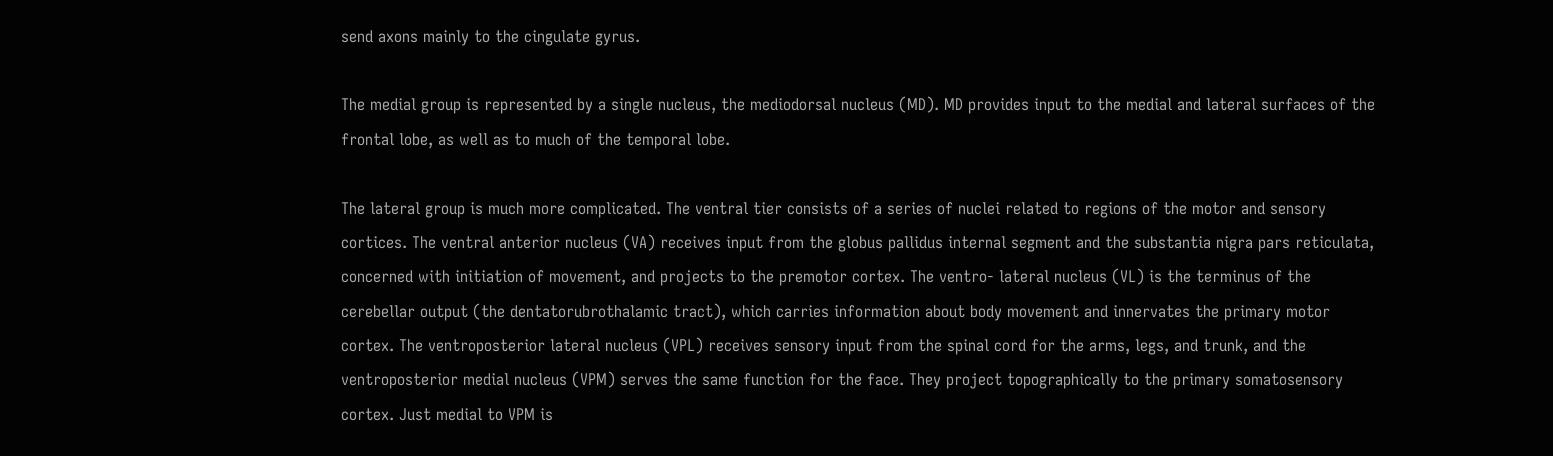send axons mainly to the cingulate gyrus.

The medial group is represented by a single nucleus, the mediodorsal nucleus (MD). MD provides input to the medial and lateral surfaces of the frontal lobe, as well as to much of the temporal lobe.

The lateral group is much more complicated. The ventral tier consists of a series of nuclei related to regions of the motor and sensory cortices. The ventral anterior nucleus (VA) receives input from the globus pallidus internal segment and the substantia nigra pars reticulata, concerned with initiation of movement, and projects to the premotor cortex. The ventro- lateral nucleus (VL) is the terminus of the cerebellar output (the dentatorubrothalamic tract), which carries information about body movement and innervates the primary motor cortex. The ventroposterior lateral nucleus (VPL) receives sensory input from the spinal cord for the arms, legs, and trunk, and the ventroposterior medial nucleus (VPM) serves the same function for the face. They project topographically to the primary somatosensory cortex. Just medial to VPM is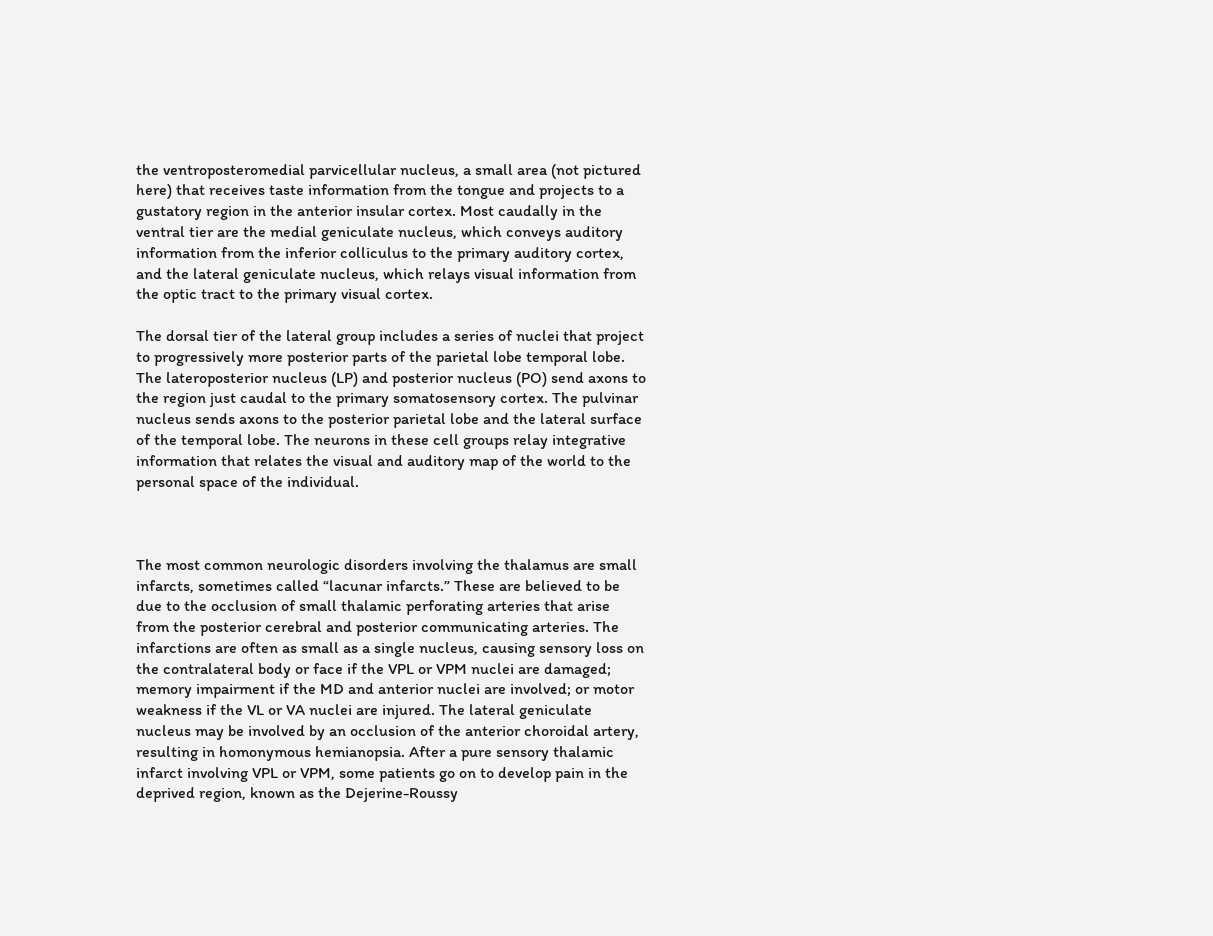the ventroposteromedial parvicellular nucleus, a small area (not pictured here) that receives taste information from the tongue and projects to a gustatory region in the anterior insular cortex. Most caudally in the ventral tier are the medial geniculate nucleus, which conveys auditory information from the inferior colliculus to the primary auditory cortex, and the lateral geniculate nucleus, which relays visual information from the optic tract to the primary visual cortex.

The dorsal tier of the lateral group includes a series of nuclei that project to progressively more posterior parts of the parietal lobe temporal lobe. The lateroposterior nucleus (LP) and posterior nucleus (PO) send axons to the region just caudal to the primary somatosensory cortex. The pulvinar nucleus sends axons to the posterior parietal lobe and the lateral surface of the temporal lobe. The neurons in these cell groups relay integrative information that relates the visual and auditory map of the world to the personal space of the individual.



The most common neurologic disorders involving the thalamus are small infarcts, sometimes called “lacunar infarcts.” These are believed to be due to the occlusion of small thalamic perforating arteries that arise from the posterior cerebral and posterior communicating arteries. The infarctions are often as small as a single nucleus, causing sensory loss on the contralateral body or face if the VPL or VPM nuclei are damaged; memory impairment if the MD and anterior nuclei are involved; or motor weakness if the VL or VA nuclei are injured. The lateral geniculate nucleus may be involved by an occlusion of the anterior choroidal artery, resulting in homonymous hemianopsia. After a pure sensory thalamic infarct involving VPL or VPM, some patients go on to develop pain in the deprived region, known as the Dejerine-Roussy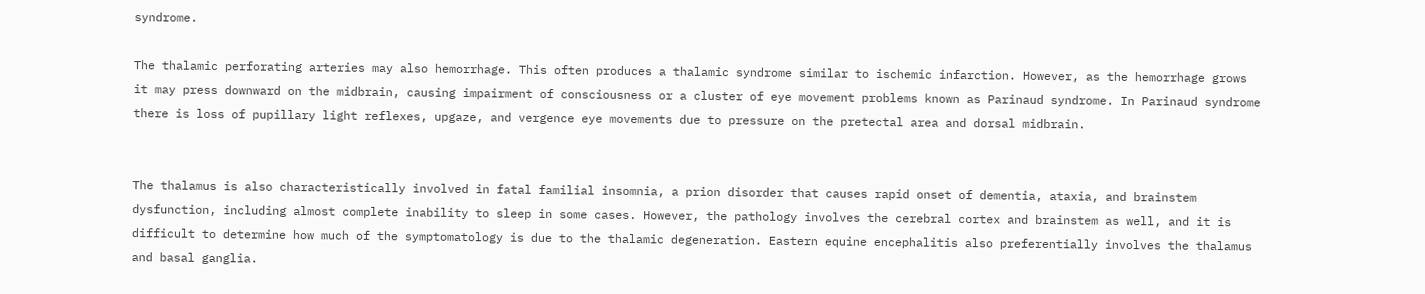syndrome.

The thalamic perforating arteries may also hemorrhage. This often produces a thalamic syndrome similar to ischemic infarction. However, as the hemorrhage grows it may press downward on the midbrain, causing impairment of consciousness or a cluster of eye movement problems known as Parinaud syndrome. In Parinaud syndrome there is loss of pupillary light reflexes, upgaze, and vergence eye movements due to pressure on the pretectal area and dorsal midbrain.


The thalamus is also characteristically involved in fatal familial insomnia, a prion disorder that causes rapid onset of dementia, ataxia, and brainstem dysfunction, including almost complete inability to sleep in some cases. However, the pathology involves the cerebral cortex and brainstem as well, and it is difficult to determine how much of the symptomatology is due to the thalamic degeneration. Eastern equine encephalitis also preferentially involves the thalamus and basal ganglia.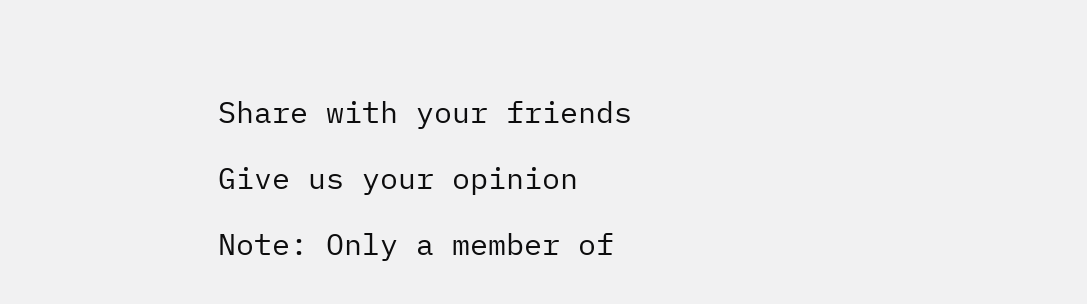Share with your friends

Give us your opinion

Note: Only a member of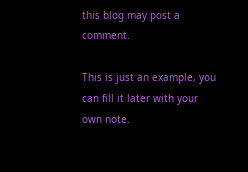this blog may post a comment.

This is just an example, you can fill it later with your own note.